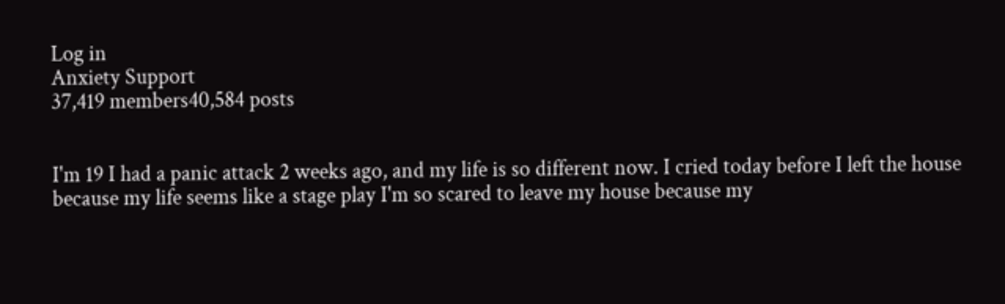Log in
Anxiety Support
37,419 members40,584 posts


I'm 19 I had a panic attack 2 weeks ago, and my life is so different now. I cried today before I left the house because my life seems like a stage play I'm so scared to leave my house because my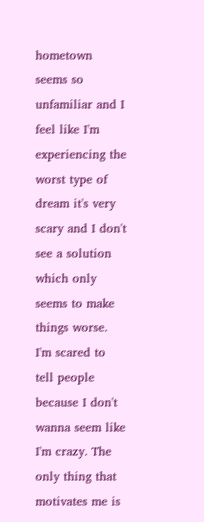hometown seems so unfamiliar and I feel like I'm experiencing the worst type of dream it's very scary and I don't see a solution which only seems to make things worse. I'm scared to tell people because I don't wanna seem like I'm crazy. The only thing that motivates me is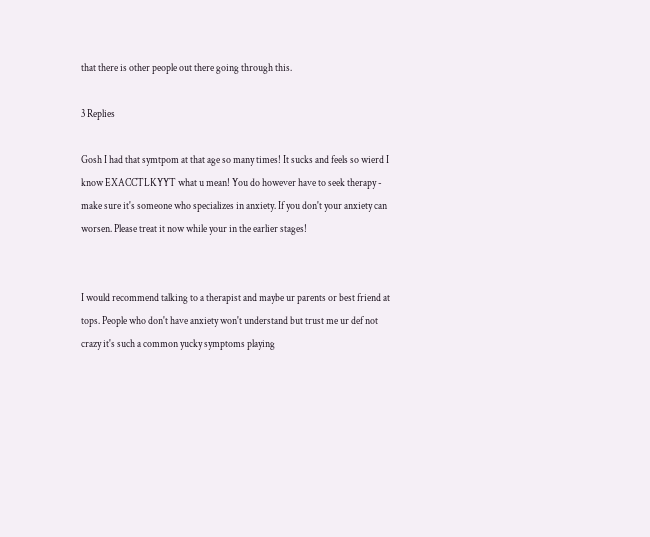that there is other people out there going through this.

3 Replies

Gosh I had that symtpom at that age so many times! It sucks and feels so wierd I know EXACCTLKYYT what u mean! You do however have to seek therapy - make sure it's someone who specializes in anxiety. If you don't your anxiety can worsen. Please treat it now while your in the earlier stages!


I would recommend talking to a therapist and maybe ur parents or best friend at tops. People who don't have anxiety won't understand but trust me ur def not crazy it's such a common yucky symptoms playing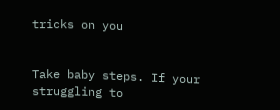tricks on you


Take baby steps. If your struggling to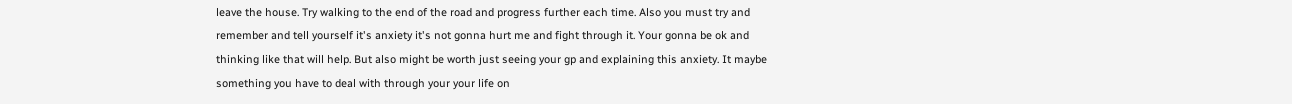leave the house. Try walking to the end of the road and progress further each time. Also you must try and remember and tell yourself it's anxiety it's not gonna hurt me and fight through it. Your gonna be ok and thinking like that will help. But also might be worth just seeing your gp and explaining this anxiety. It maybe something you have to deal with through your your life on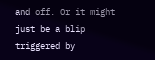and off. Or it might just be a blip triggered by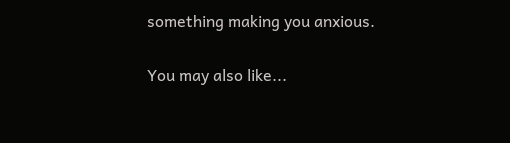something making you anxious.


You may also like...